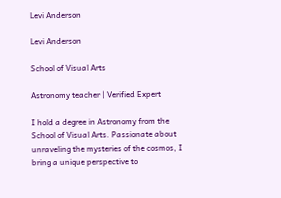Levi Anderson

Levi Anderson

School of Visual Arts

Astronomy teacher | Verified Expert

I hold a degree in Astronomy from the School of Visual Arts. Passionate about unraveling the mysteries of the cosmos, I bring a unique perspective to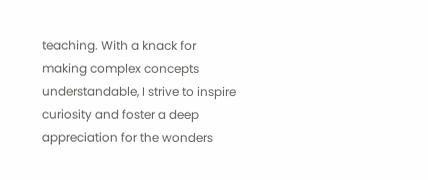teaching. With a knack for making complex concepts understandable, I strive to inspire curiosity and foster a deep appreciation for the wonders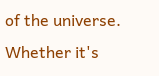of the universe. Whether it's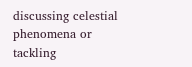discussing celestial phenomena or tackling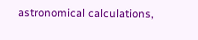astronomical calculations,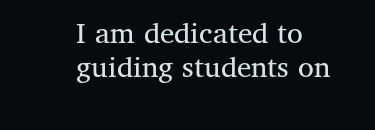I am dedicated to guiding students on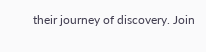their journey of discovery. Join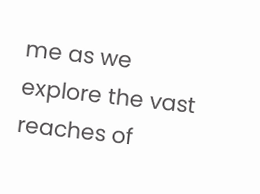me as we explore the vast reaches of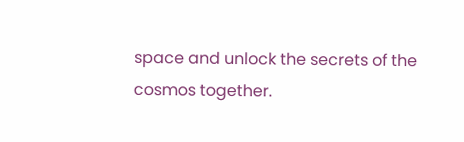space and unlock the secrets of the cosmos together.